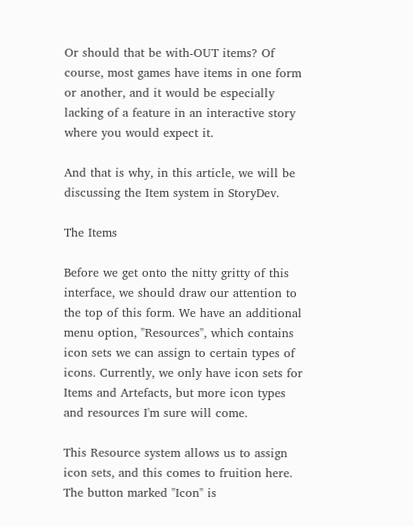Or should that be with-OUT items? Of course, most games have items in one form or another, and it would be especially lacking of a feature in an interactive story where you would expect it.

And that is why, in this article, we will be discussing the Item system in StoryDev.

The Items

Before we get onto the nitty gritty of this interface, we should draw our attention to the top of this form. We have an additional menu option, "Resources", which contains icon sets we can assign to certain types of icons. Currently, we only have icon sets for Items and Artefacts, but more icon types and resources I'm sure will come.

This Resource system allows us to assign icon sets, and this comes to fruition here. The button marked "Icon" is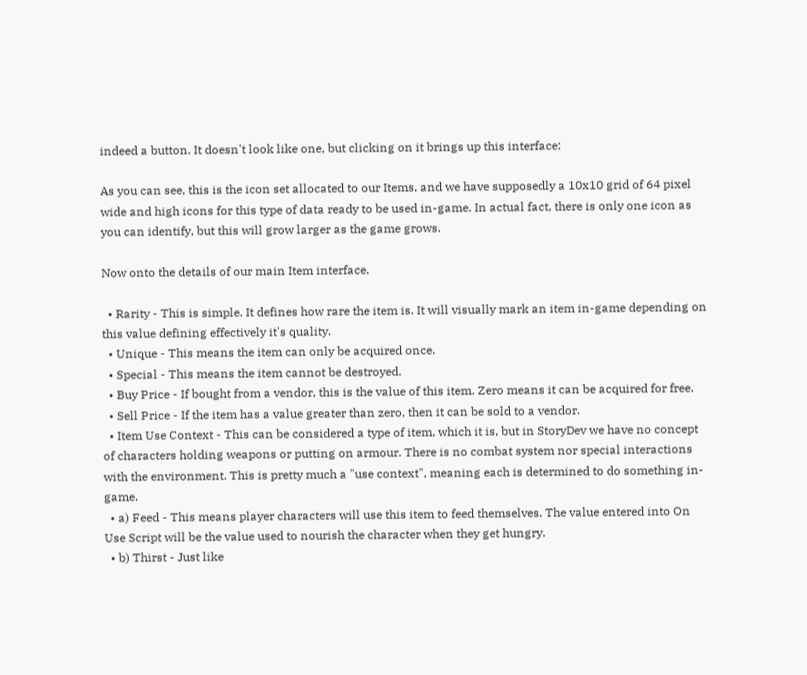indeed a button. It doesn't look like one, but clicking on it brings up this interface:

As you can see, this is the icon set allocated to our Items, and we have supposedly a 10x10 grid of 64 pixel wide and high icons for this type of data ready to be used in-game. In actual fact, there is only one icon as you can identify, but this will grow larger as the game grows.

Now onto the details of our main Item interface.

  • Rarity - This is simple. It defines how rare the item is. It will visually mark an item in-game depending on this value defining effectively it's quality.
  • Unique - This means the item can only be acquired once.
  • Special - This means the item cannot be destroyed.
  • Buy Price - If bought from a vendor, this is the value of this item. Zero means it can be acquired for free.
  • Sell Price - If the item has a value greater than zero, then it can be sold to a vendor.
  • Item Use Context - This can be considered a type of item, which it is, but in StoryDev we have no concept of characters holding weapons or putting on armour. There is no combat system nor special interactions with the environment. This is pretty much a "use context", meaning each is determined to do something in-game.
  • a) Feed - This means player characters will use this item to feed themselves. The value entered into On Use Script will be the value used to nourish the character when they get hungry.
  • b) Thirst - Just like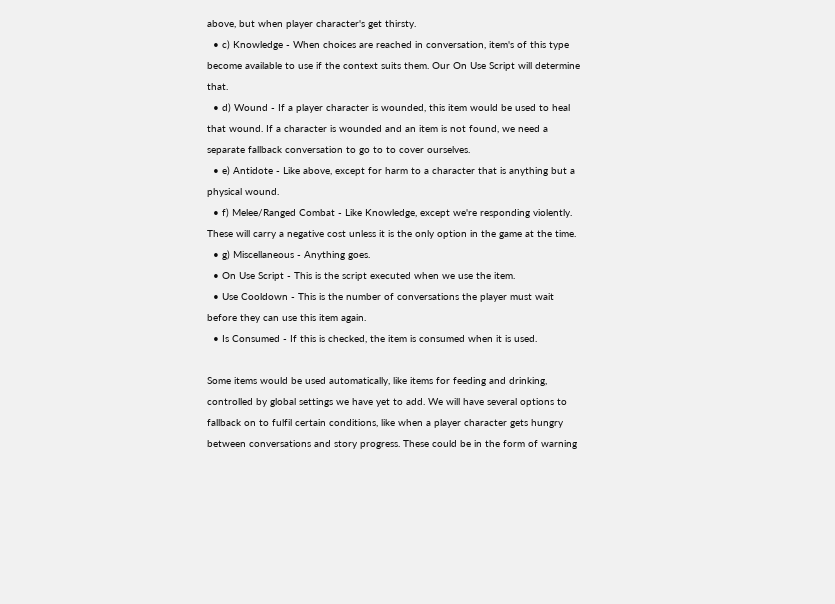above, but when player character's get thirsty.
  • c) Knowledge - When choices are reached in conversation, item's of this type become available to use if the context suits them. Our On Use Script will determine that.
  • d) Wound - If a player character is wounded, this item would be used to heal that wound. If a character is wounded and an item is not found, we need a separate fallback conversation to go to to cover ourselves.
  • e) Antidote - Like above, except for harm to a character that is anything but a physical wound.
  • f) Melee/Ranged Combat - Like Knowledge, except we're responding violently. These will carry a negative cost unless it is the only option in the game at the time.
  • g) Miscellaneous - Anything goes.
  • On Use Script - This is the script executed when we use the item.
  • Use Cooldown - This is the number of conversations the player must wait before they can use this item again.
  • Is Consumed - If this is checked, the item is consumed when it is used.

Some items would be used automatically, like items for feeding and drinking, controlled by global settings we have yet to add. We will have several options to fallback on to fulfil certain conditions, like when a player character gets hungry between conversations and story progress. These could be in the form of warning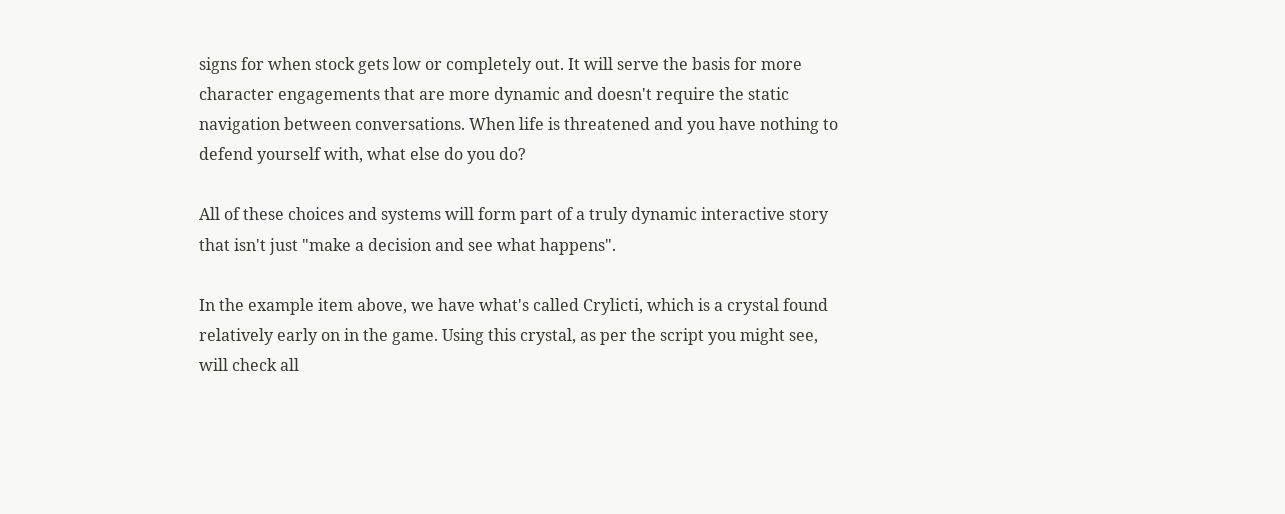signs for when stock gets low or completely out. It will serve the basis for more character engagements that are more dynamic and doesn't require the static navigation between conversations. When life is threatened and you have nothing to defend yourself with, what else do you do?

All of these choices and systems will form part of a truly dynamic interactive story that isn't just "make a decision and see what happens".

In the example item above, we have what's called Crylicti, which is a crystal found relatively early on in the game. Using this crystal, as per the script you might see, will check all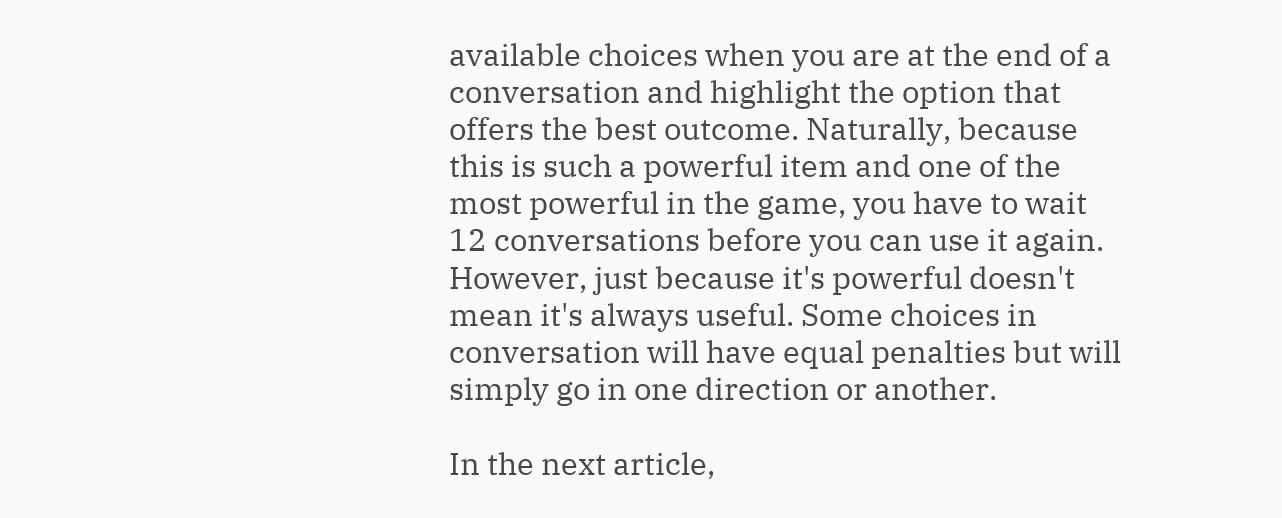available choices when you are at the end of a conversation and highlight the option that offers the best outcome. Naturally, because this is such a powerful item and one of the most powerful in the game, you have to wait 12 conversations before you can use it again. However, just because it's powerful doesn't mean it's always useful. Some choices in conversation will have equal penalties but will simply go in one direction or another.

In the next article,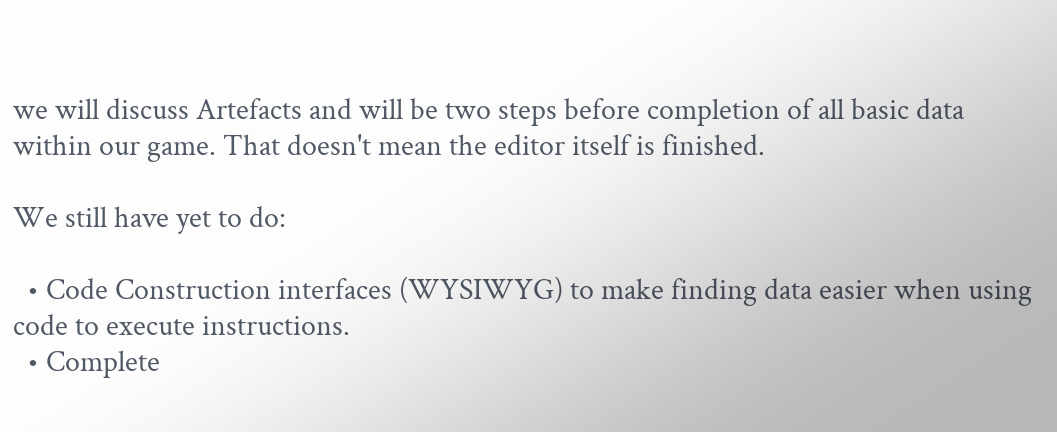we will discuss Artefacts and will be two steps before completion of all basic data within our game. That doesn't mean the editor itself is finished.

We still have yet to do:

  • Code Construction interfaces (WYSIWYG) to make finding data easier when using code to execute instructions.
  • Complete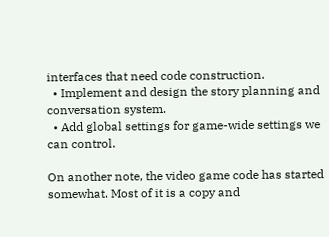interfaces that need code construction.
  • Implement and design the story planning and conversation system.
  • Add global settings for game-wide settings we can control.

On another note, the video game code has started somewhat. Most of it is a copy and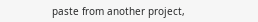paste from another project,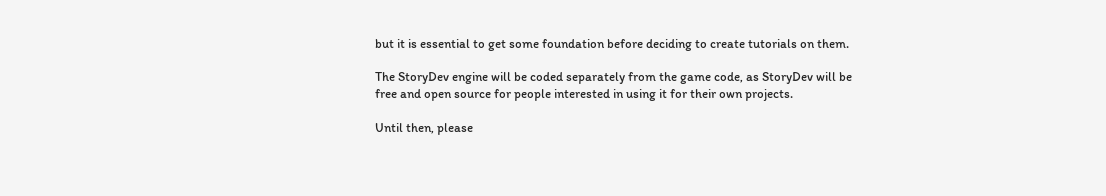but it is essential to get some foundation before deciding to create tutorials on them.

The StoryDev engine will be coded separately from the game code, as StoryDev will be free and open source for people interested in using it for their own projects.

Until then, please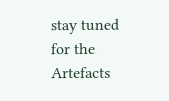stay tuned for the Artefacts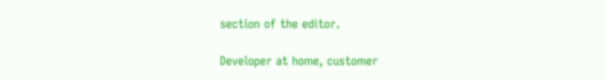section of the editor.

Developer at home, customer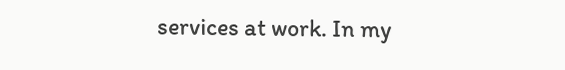services at work. In my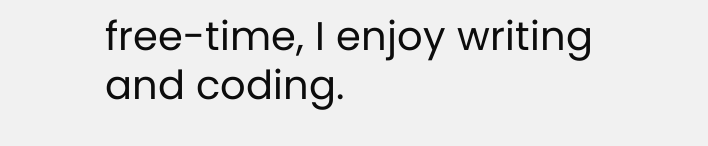free-time, I enjoy writing and coding.